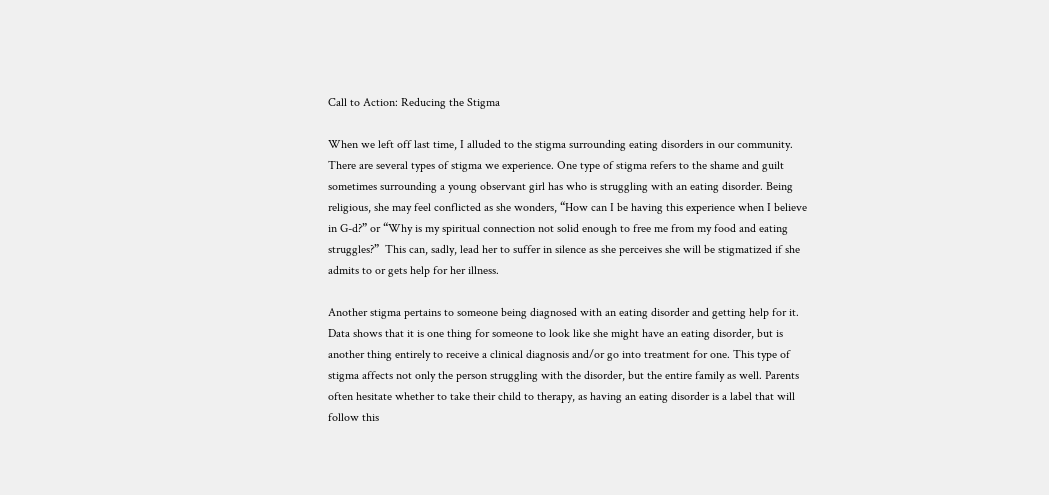Call to Action: Reducing the Stigma

When we left off last time, I alluded to the stigma surrounding eating disorders in our community. There are several types of stigma we experience. One type of stigma refers to the shame and guilt sometimes surrounding a young observant girl has who is struggling with an eating disorder. Being religious, she may feel conflicted as she wonders, “How can I be having this experience when I believe in G-d?” or “Why is my spiritual connection not solid enough to free me from my food and eating struggles?”  This can, sadly, lead her to suffer in silence as she perceives she will be stigmatized if she admits to or gets help for her illness.

Another stigma pertains to someone being diagnosed with an eating disorder and getting help for it. Data shows that it is one thing for someone to look like she might have an eating disorder, but is another thing entirely to receive a clinical diagnosis and/or go into treatment for one. This type of stigma affects not only the person struggling with the disorder, but the entire family as well. Parents often hesitate whether to take their child to therapy, as having an eating disorder is a label that will follow this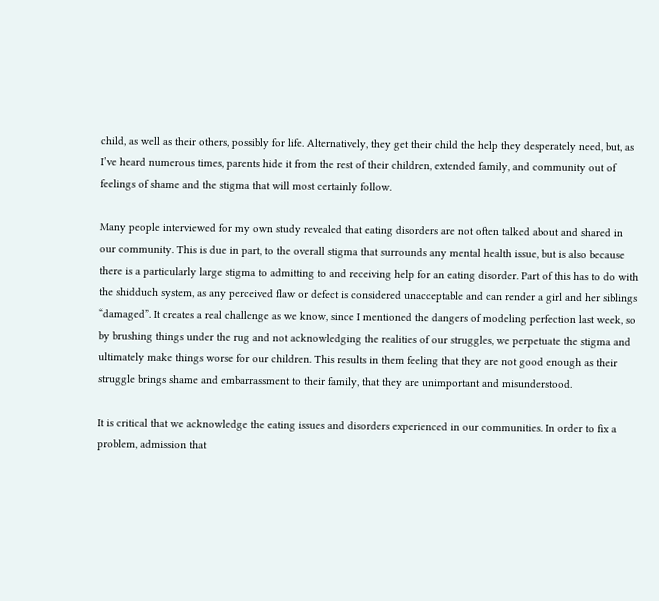child, as well as their others, possibly for life. Alternatively, they get their child the help they desperately need, but, as I’ve heard numerous times, parents hide it from the rest of their children, extended family, and community out of feelings of shame and the stigma that will most certainly follow.

Many people interviewed for my own study revealed that eating disorders are not often talked about and shared in our community. This is due in part, to the overall stigma that surrounds any mental health issue, but is also because there is a particularly large stigma to admitting to and receiving help for an eating disorder. Part of this has to do with the shidduch system, as any perceived flaw or defect is considered unacceptable and can render a girl and her siblings “damaged”. It creates a real challenge as we know, since I mentioned the dangers of modeling perfection last week, so by brushing things under the rug and not acknowledging the realities of our struggles, we perpetuate the stigma and ultimately make things worse for our children. This results in them feeling that they are not good enough as their struggle brings shame and embarrassment to their family, that they are unimportant and misunderstood.

It is critical that we acknowledge the eating issues and disorders experienced in our communities. In order to fix a problem, admission that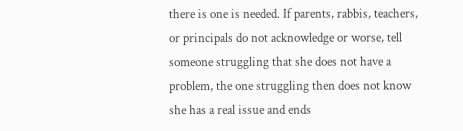there is one is needed. If parents, rabbis, teachers, or principals do not acknowledge or worse, tell someone struggling that she does not have a problem, the one struggling then does not know she has a real issue and ends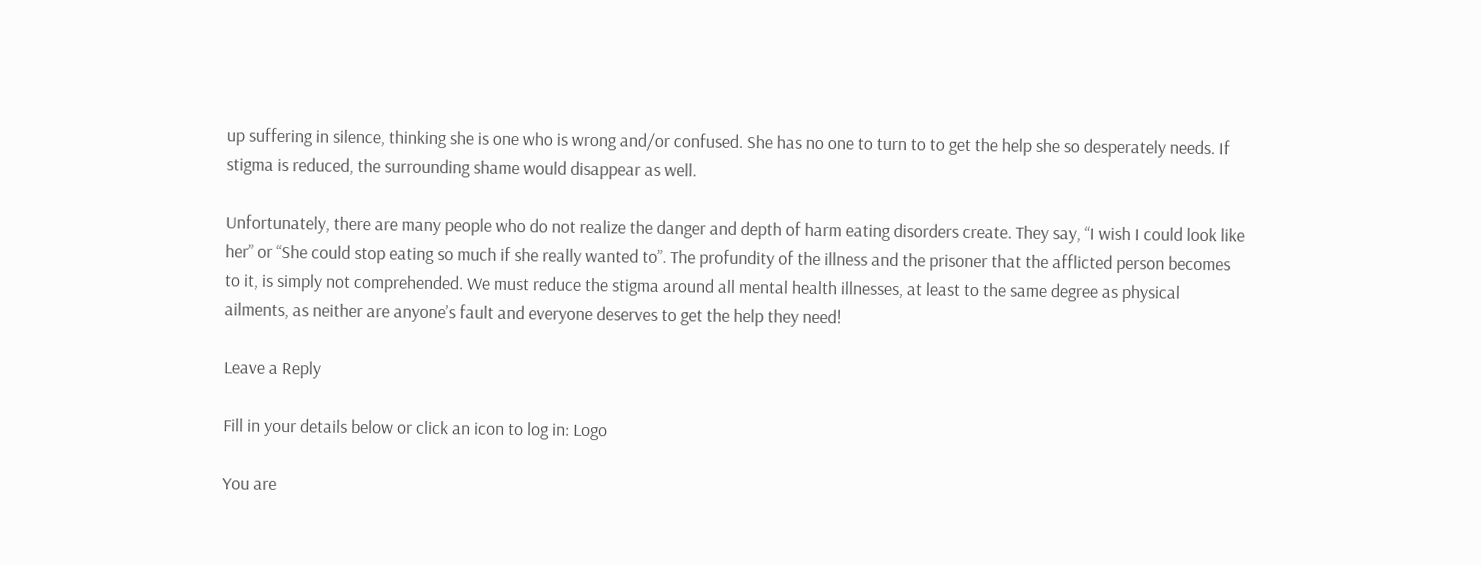up suffering in silence, thinking she is one who is wrong and/or confused. She has no one to turn to to get the help she so desperately needs. If stigma is reduced, the surrounding shame would disappear as well.

Unfortunately, there are many people who do not realize the danger and depth of harm eating disorders create. They say, “I wish I could look like her” or “She could stop eating so much if she really wanted to”. The profundity of the illness and the prisoner that the afflicted person becomes to it, is simply not comprehended. We must reduce the stigma around all mental health illnesses, at least to the same degree as physical ailments, as neither are anyone’s fault and everyone deserves to get the help they need!

Leave a Reply

Fill in your details below or click an icon to log in: Logo

You are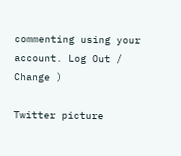commenting using your account. Log Out /  Change )

Twitter picture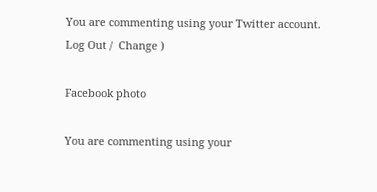You are commenting using your Twitter account. Log Out /  Change )

Facebook photo

You are commenting using your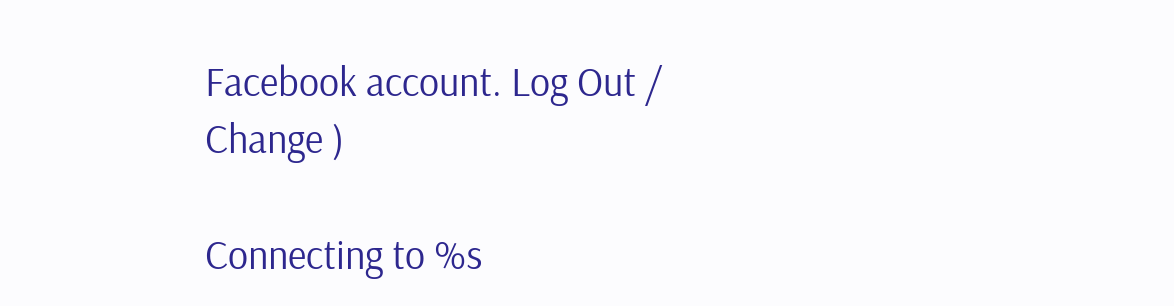Facebook account. Log Out /  Change )

Connecting to %s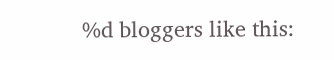%d bloggers like this: